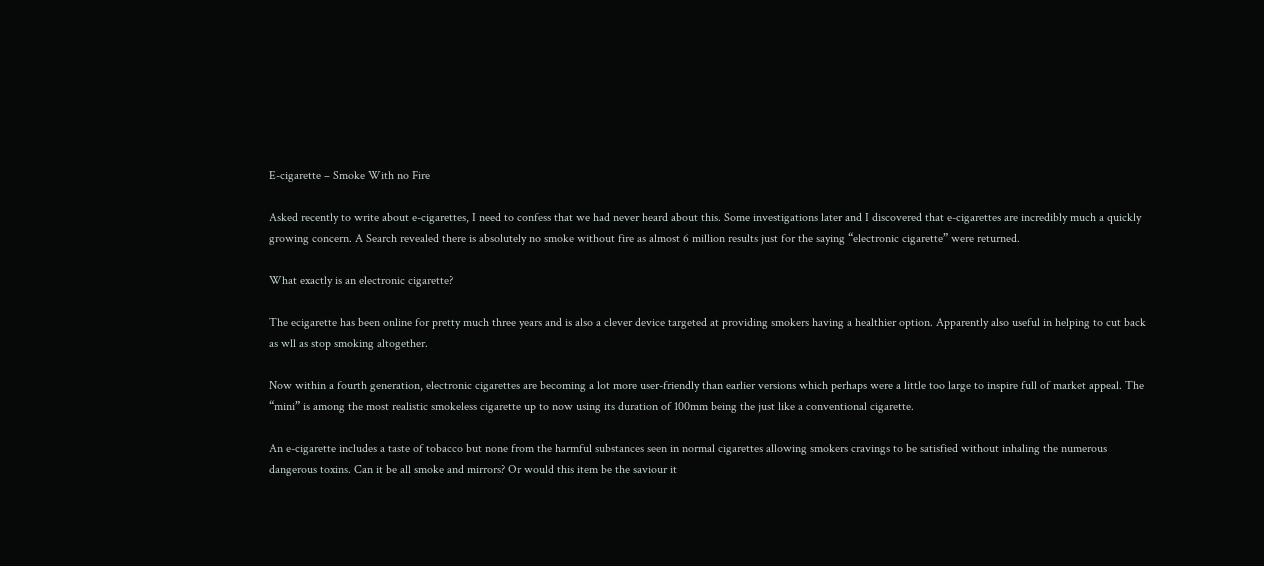E-cigarette – Smoke With no Fire

Asked recently to write about e-cigarettes, I need to confess that we had never heard about this. Some investigations later and I discovered that e-cigarettes are incredibly much a quickly growing concern. A Search revealed there is absolutely no smoke without fire as almost 6 million results just for the saying “electronic cigarette” were returned.

What exactly is an electronic cigarette?

The ecigarette has been online for pretty much three years and is also a clever device targeted at providing smokers having a healthier option. Apparently also useful in helping to cut back as wll as stop smoking altogether.

Now within a fourth generation, electronic cigarettes are becoming a lot more user-friendly than earlier versions which perhaps were a little too large to inspire full of market appeal. The “mini” is among the most realistic smokeless cigarette up to now using its duration of 100mm being the just like a conventional cigarette.

An e-cigarette includes a taste of tobacco but none from the harmful substances seen in normal cigarettes allowing smokers cravings to be satisfied without inhaling the numerous dangerous toxins. Can it be all smoke and mirrors? Or would this item be the saviour it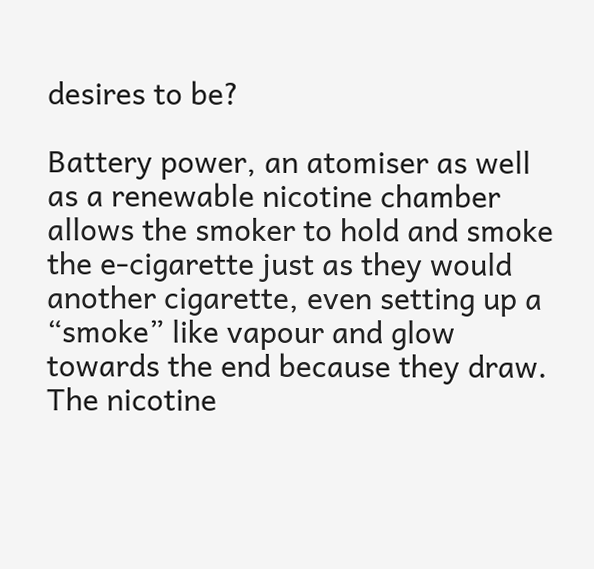desires to be?

Battery power, an atomiser as well as a renewable nicotine chamber allows the smoker to hold and smoke the e-cigarette just as they would another cigarette, even setting up a “smoke” like vapour and glow towards the end because they draw. The nicotine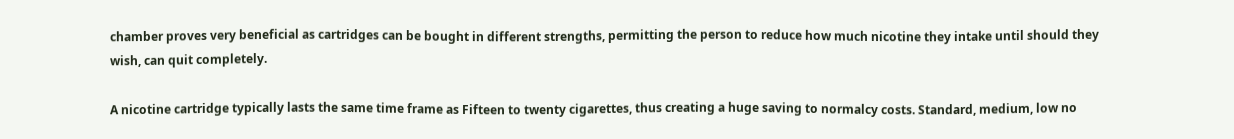chamber proves very beneficial as cartridges can be bought in different strengths, permitting the person to reduce how much nicotine they intake until should they wish, can quit completely.

A nicotine cartridge typically lasts the same time frame as Fifteen to twenty cigarettes, thus creating a huge saving to normalcy costs. Standard, medium, low no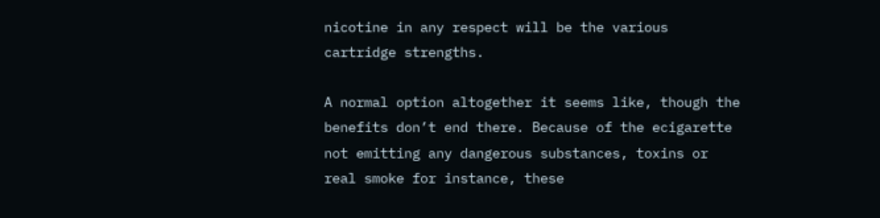nicotine in any respect will be the various cartridge strengths.

A normal option altogether it seems like, though the benefits don’t end there. Because of the ecigarette not emitting any dangerous substances, toxins or real smoke for instance, these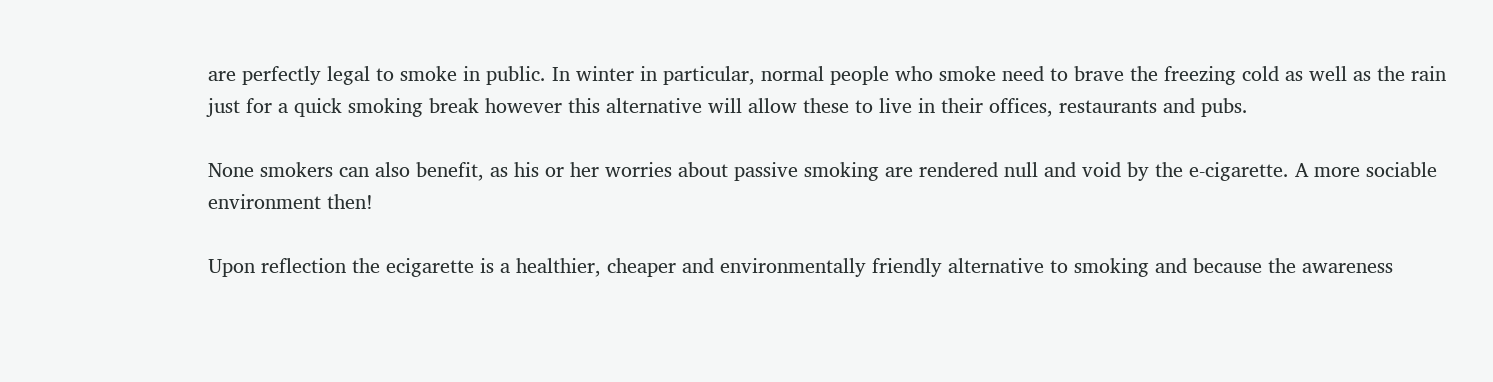are perfectly legal to smoke in public. In winter in particular, normal people who smoke need to brave the freezing cold as well as the rain just for a quick smoking break however this alternative will allow these to live in their offices, restaurants and pubs.

None smokers can also benefit, as his or her worries about passive smoking are rendered null and void by the e-cigarette. A more sociable environment then!

Upon reflection the ecigarette is a healthier, cheaper and environmentally friendly alternative to smoking and because the awareness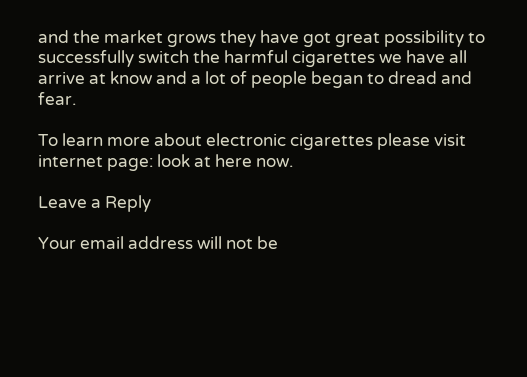and the market grows they have got great possibility to successfully switch the harmful cigarettes we have all arrive at know and a lot of people began to dread and fear.

To learn more about electronic cigarettes please visit internet page: look at here now.

Leave a Reply

Your email address will not be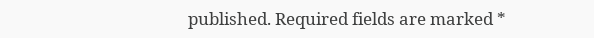published. Required fields are marked *